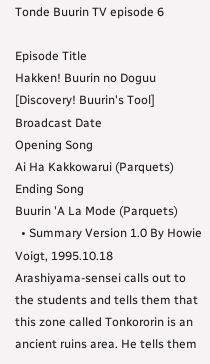Tonde Buurin TV episode 6

Episode Title
Hakken! Buurin no Doguu
[Discovery! Buurin's Tool]
Broadcast Date
Opening Song
Ai Ha Kakkowarui (Parquets)
Ending Song
Buurin 'A La Mode (Parquets)
  • Summary Version 1.0 By Howie Voigt, 1995.10.18
Arashiyama-sensei calls out to the students and tells them that this zone called Tonkororin is an ancient ruins area. He tells them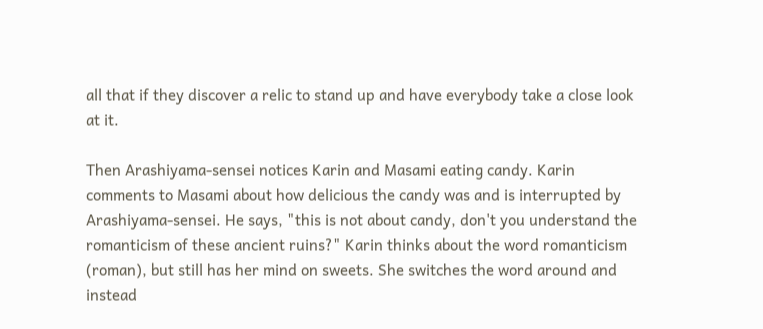all that if they discover a relic to stand up and have everybody take a close look at it.

Then Arashiyama-sensei notices Karin and Masami eating candy. Karin comments to Masami about how delicious the candy was and is interrupted by Arashiyama-sensei. He says, "this is not about candy, don't you understand the romanticism of these ancient ruins?" Karin thinks about the word romanticism (roman), but still has her mind on sweets. She switches the word around and instead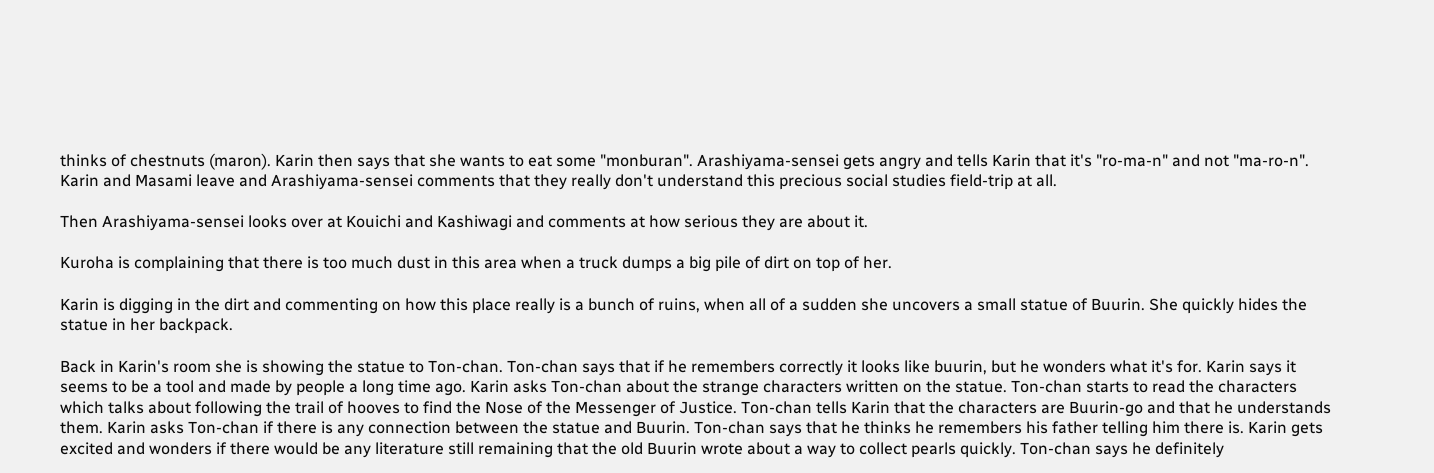thinks of chestnuts (maron). Karin then says that she wants to eat some "monburan". Arashiyama-sensei gets angry and tells Karin that it's "ro-ma-n" and not "ma-ro-n". Karin and Masami leave and Arashiyama-sensei comments that they really don't understand this precious social studies field-trip at all.

Then Arashiyama-sensei looks over at Kouichi and Kashiwagi and comments at how serious they are about it.

Kuroha is complaining that there is too much dust in this area when a truck dumps a big pile of dirt on top of her.

Karin is digging in the dirt and commenting on how this place really is a bunch of ruins, when all of a sudden she uncovers a small statue of Buurin. She quickly hides the statue in her backpack.

Back in Karin's room she is showing the statue to Ton-chan. Ton-chan says that if he remembers correctly it looks like buurin, but he wonders what it's for. Karin says it seems to be a tool and made by people a long time ago. Karin asks Ton-chan about the strange characters written on the statue. Ton-chan starts to read the characters which talks about following the trail of hooves to find the Nose of the Messenger of Justice. Ton-chan tells Karin that the characters are Buurin-go and that he understands them. Karin asks Ton-chan if there is any connection between the statue and Buurin. Ton-chan says that he thinks he remembers his father telling him there is. Karin gets excited and wonders if there would be any literature still remaining that the old Buurin wrote about a way to collect pearls quickly. Ton-chan says he definitely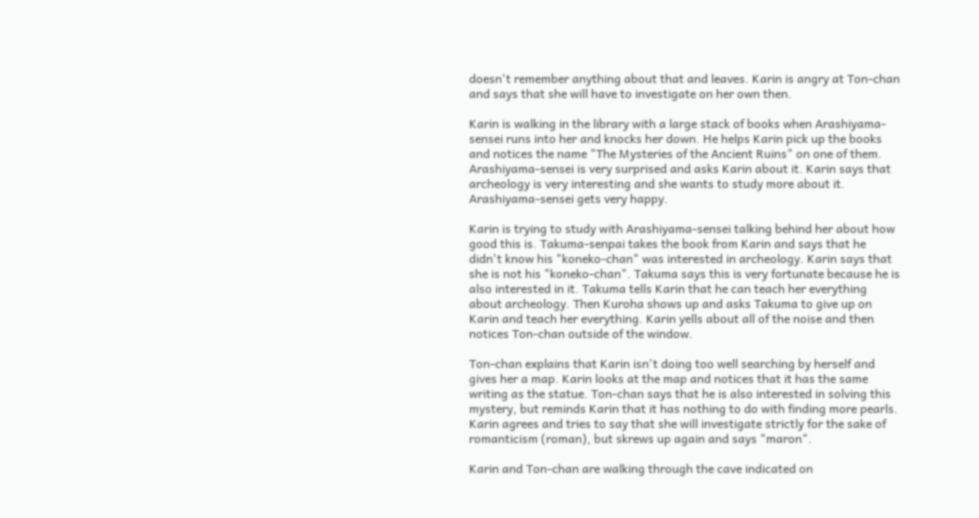doesn't remember anything about that and leaves. Karin is angry at Ton-chan and says that she will have to investigate on her own then.

Karin is walking in the library with a large stack of books when Arashiyama-sensei runs into her and knocks her down. He helps Karin pick up the books and notices the name "The Mysteries of the Ancient Ruins" on one of them. Arashiyama-sensei is very surprised and asks Karin about it. Karin says that archeology is very interesting and she wants to study more about it. Arashiyama-sensei gets very happy.

Karin is trying to study with Arashiyama-sensei talking behind her about how good this is. Takuma-senpai takes the book from Karin and says that he didn't know his "koneko-chan" was interested in archeology. Karin says that she is not his "koneko-chan". Takuma says this is very fortunate because he is also interested in it. Takuma tells Karin that he can teach her everything about archeology. Then Kuroha shows up and asks Takuma to give up on Karin and teach her everything. Karin yells about all of the noise and then notices Ton-chan outside of the window.

Ton-chan explains that Karin isn't doing too well searching by herself and gives her a map. Karin looks at the map and notices that it has the same writing as the statue. Ton-chan says that he is also interested in solving this mystery, but reminds Karin that it has nothing to do with finding more pearls. Karin agrees and tries to say that she will investigate strictly for the sake of romanticism (roman), but skrews up again and says "maron".

Karin and Ton-chan are walking through the cave indicated on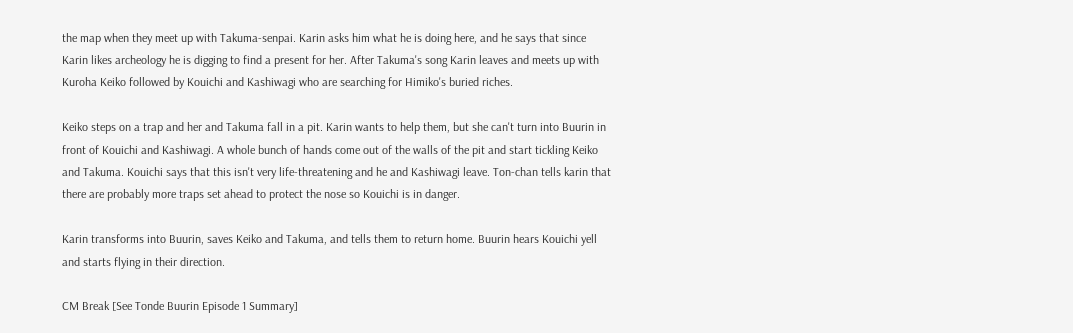the map when they meet up with Takuma-senpai. Karin asks him what he is doing here, and he says that since Karin likes archeology he is digging to find a present for her. After Takuma's song Karin leaves and meets up with Kuroha Keiko followed by Kouichi and Kashiwagi who are searching for Himiko's buried riches.

Keiko steps on a trap and her and Takuma fall in a pit. Karin wants to help them, but she can't turn into Buurin in front of Kouichi and Kashiwagi. A whole bunch of hands come out of the walls of the pit and start tickling Keiko and Takuma. Kouichi says that this isn't very life-threatening and he and Kashiwagi leave. Ton-chan tells karin that there are probably more traps set ahead to protect the nose so Kouichi is in danger.

Karin transforms into Buurin, saves Keiko and Takuma, and tells them to return home. Buurin hears Kouichi yell and starts flying in their direction.

CM Break [See Tonde Buurin Episode 1 Summary]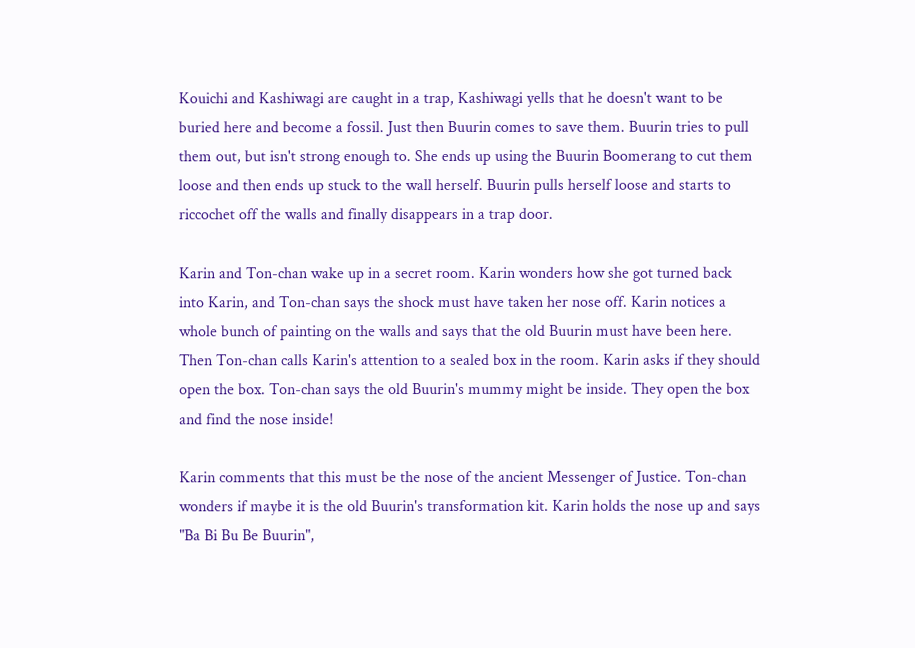Kouichi and Kashiwagi are caught in a trap, Kashiwagi yells that he doesn't want to be buried here and become a fossil. Just then Buurin comes to save them. Buurin tries to pull them out, but isn't strong enough to. She ends up using the Buurin Boomerang to cut them loose and then ends up stuck to the wall herself. Buurin pulls herself loose and starts to riccochet off the walls and finally disappears in a trap door.

Karin and Ton-chan wake up in a secret room. Karin wonders how she got turned back into Karin, and Ton-chan says the shock must have taken her nose off. Karin notices a whole bunch of painting on the walls and says that the old Buurin must have been here. Then Ton-chan calls Karin's attention to a sealed box in the room. Karin asks if they should open the box. Ton-chan says the old Buurin's mummy might be inside. They open the box and find the nose inside!

Karin comments that this must be the nose of the ancient Messenger of Justice. Ton-chan wonders if maybe it is the old Buurin's transformation kit. Karin holds the nose up and says "Ba Bi Bu Be Buurin",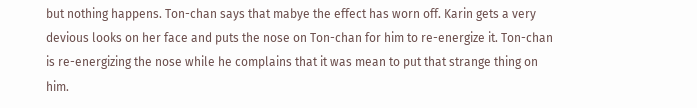but nothing happens. Ton-chan says that mabye the effect has worn off. Karin gets a very devious looks on her face and puts the nose on Ton-chan for him to re-energize it. Ton-chan is re-energizing the nose while he complains that it was mean to put that strange thing on him.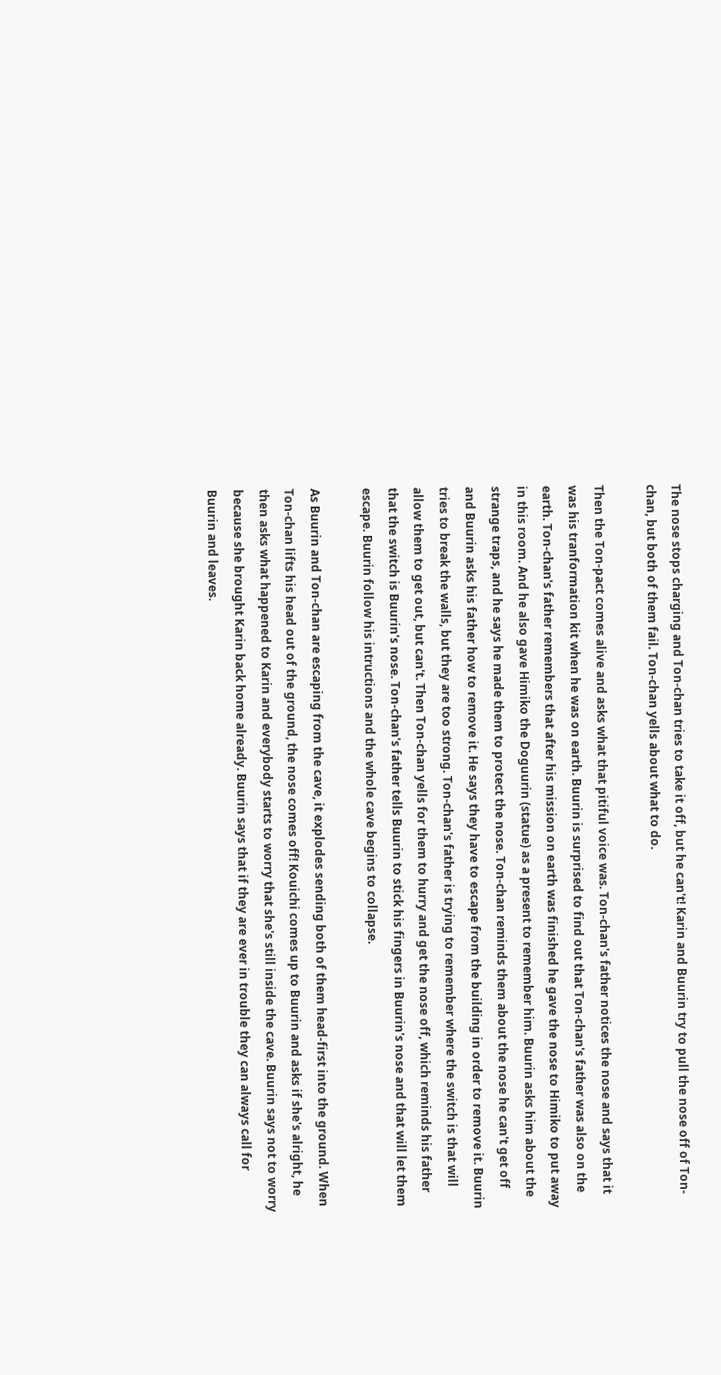The nose stops charging and Ton-chan tries to take it off, but he can't! Karin and Buurin try to pull the nose off of Ton-chan, but both of them fail. Ton-chan yells about what to do.

Then the Ton-pact comes alive and asks what that pitiful voice was. Ton-chan's father notices the nose and says that it was his tranformation kit when he was on earth. Buurin is surprised to find out that Ton-chan's father was also on the earth. Ton-chan's father remembers that after his mission on earth was finished he gave the nose to Himiko to put away in this room. And he also gave Himiko the Doguurin (statue) as a present to remember him. Buurin asks him about the strange traps, and he says he made them to protect the nose. Ton-chan reminds them about the nose he can't get off and Buurin asks his father how to remove it. He says they have to escape from the building in order to remove it. Buurin tries to break the walls, but they are too strong. Ton-chan's father is trying to remember where the switch is that will allow them to get out, but can't. Then Ton-chan yells for them to hurry and get the nose off, which reminds his father that the switch is Buurin's nose. Ton-chan's father tells Buurin to stick his fingers in Buurin's nose and that will let them escape. Buurin follow his intructions and the whole cave begins to collapse.

As Buurin and Ton-chan are escaping from the cave, it explodes sending both of them head-first into the ground. When Ton-chan lifts his head out of the ground, the nose comes off! Kouichi comes up to Buurin and asks if she's alright, he then asks what happened to Karin and everybody starts to worry that she's still inside the cave. Buurin says not to worry because she brought Karin back home already. Buurin says that if they are ever in trouble they can always call for Buurin and leaves.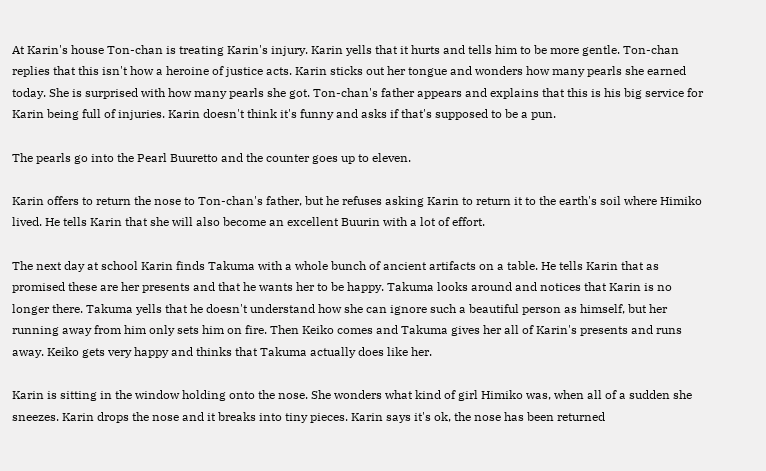At Karin's house Ton-chan is treating Karin's injury. Karin yells that it hurts and tells him to be more gentle. Ton-chan replies that this isn't how a heroine of justice acts. Karin sticks out her tongue and wonders how many pearls she earned today. She is surprised with how many pearls she got. Ton-chan's father appears and explains that this is his big service for Karin being full of injuries. Karin doesn't think it's funny and asks if that's supposed to be a pun.

The pearls go into the Pearl Buuretto and the counter goes up to eleven.

Karin offers to return the nose to Ton-chan's father, but he refuses asking Karin to return it to the earth's soil where Himiko lived. He tells Karin that she will also become an excellent Buurin with a lot of effort.

The next day at school Karin finds Takuma with a whole bunch of ancient artifacts on a table. He tells Karin that as promised these are her presents and that he wants her to be happy. Takuma looks around and notices that Karin is no longer there. Takuma yells that he doesn't understand how she can ignore such a beautiful person as himself, but her running away from him only sets him on fire. Then Keiko comes and Takuma gives her all of Karin's presents and runs away. Keiko gets very happy and thinks that Takuma actually does like her.

Karin is sitting in the window holding onto the nose. She wonders what kind of girl Himiko was, when all of a sudden she sneezes. Karin drops the nose and it breaks into tiny pieces. Karin says it's ok, the nose has been returned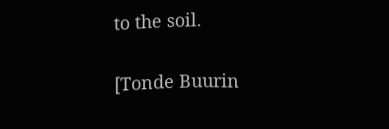to the soil.

[Tonde Buurin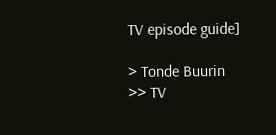TV episode guide]

> Tonde Buurin
>> TV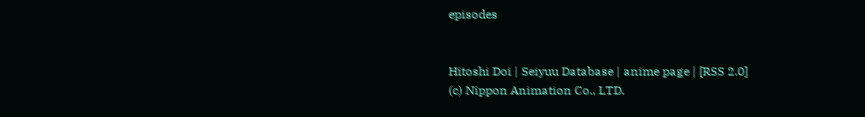episodes


Hitoshi Doi | Seiyuu Database | anime page | [RSS 2.0]
(c) Nippon Animation Co., LTD.